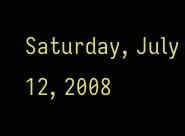Saturday, July 12, 2008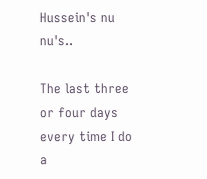Hussein's nu nu's..

The last three or four days every time I do a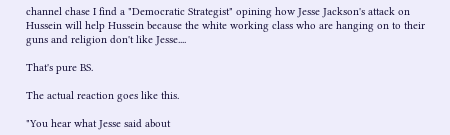channel chase I find a "Democratic Strategist" opining how Jesse Jackson's attack on Hussein will help Hussein because the white working class who are hanging on to their guns and religion don't like Jesse....

That's pure BS.

The actual reaction goes like this.

"You hear what Jesse said about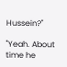Hussein?"

"Yeah. About time he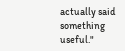actually said something useful."